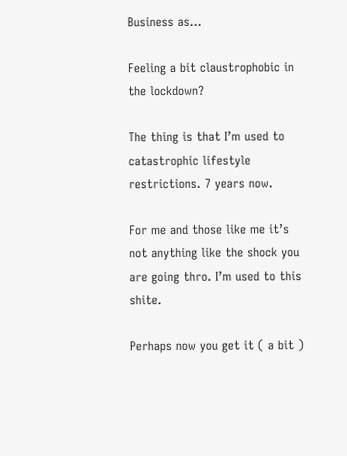Business as…

Feeling a bit claustrophobic in the lockdown?

The thing is that I’m used to catastrophic lifestyle restrictions. 7 years now.

For me and those like me it’s not anything like the shock you are going thro. I’m used to this shite.

Perhaps now you get it ( a bit )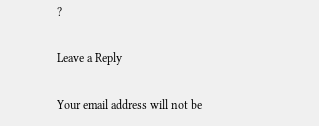?

Leave a Reply

Your email address will not be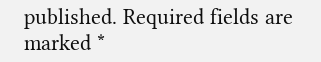published. Required fields are marked *